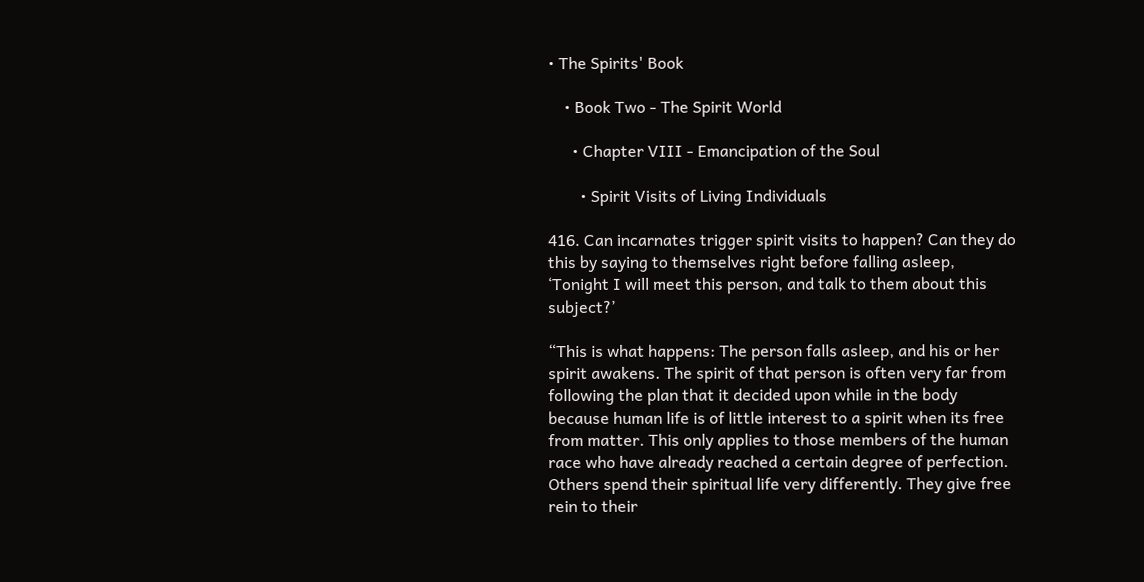• The Spirits' Book

    • Book Two - The Spirit World

      • Chapter VIII - Emancipation of the Soul

        • Spirit Visits of Living Individuals

416. Can incarnates trigger spirit visits to happen? Can they do this by saying to themselves right before falling asleep, ‘Tonight I will meet this person, and talk to them about this subject?’

“This is what happens: The person falls asleep, and his or her spirit awakens. The spirit of that person is often very far from following the plan that it decided upon while in the body because human life is of little interest to a spirit when its free from matter. This only applies to those members of the human race who have already reached a certain degree of perfection. Others spend their spiritual life very differently. They give free rein to their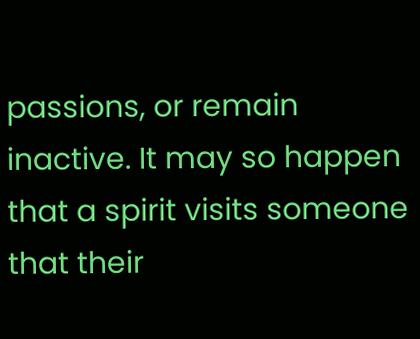passions, or remain inactive. It may so happen that a spirit visits someone that their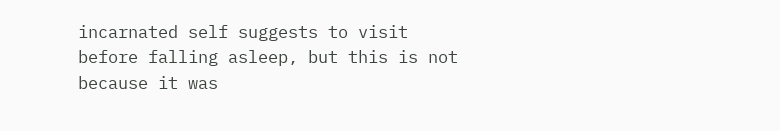incarnated self suggests to visit before falling asleep, but this is not because it was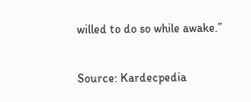willed to do so while awake.”

Source: Kardecpedia